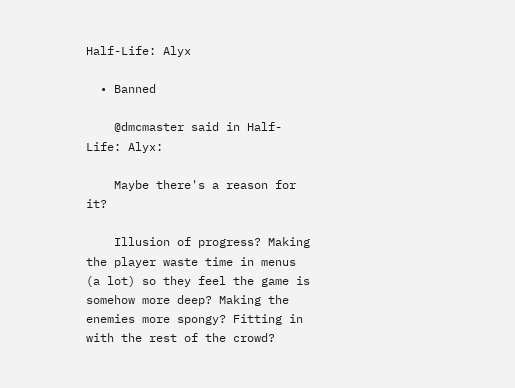Half-Life: Alyx

  • Banned

    @dmcmaster said in Half-Life: Alyx:

    Maybe there's a reason for it?

    Illusion of progress? Making the player waste time in menus (a lot) so they feel the game is somehow more deep? Making the enemies more spongy? Fitting in with the rest of the crowd?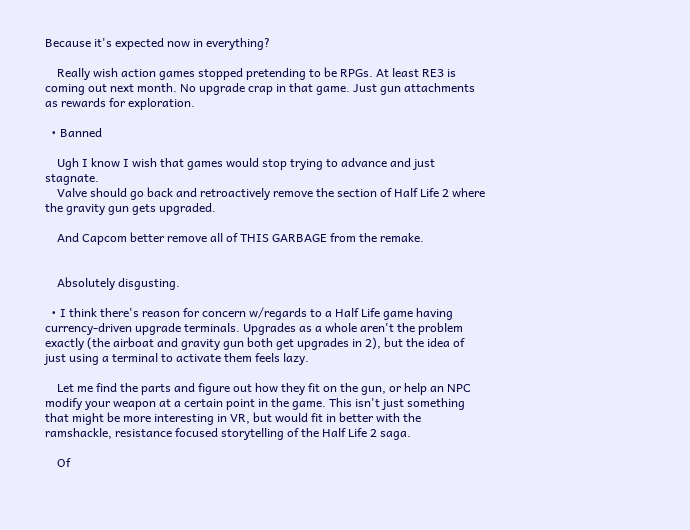Because it's expected now in everything?

    Really wish action games stopped pretending to be RPGs. At least RE3 is coming out next month. No upgrade crap in that game. Just gun attachments as rewards for exploration.

  • Banned

    Ugh I know I wish that games would stop trying to advance and just stagnate.
    Valve should go back and retroactively remove the section of Half Life 2 where the gravity gun gets upgraded.

    And Capcom better remove all of THIS GARBAGE from the remake.


    Absolutely disgusting.

  • I think there's reason for concern w/regards to a Half Life game having currency-driven upgrade terminals. Upgrades as a whole aren't the problem exactly (the airboat and gravity gun both get upgrades in 2), but the idea of just using a terminal to activate them feels lazy.

    Let me find the parts and figure out how they fit on the gun, or help an NPC modify your weapon at a certain point in the game. This isn't just something that might be more interesting in VR, but would fit in better with the ramshackle, resistance focused storytelling of the Half Life 2 saga.

    Of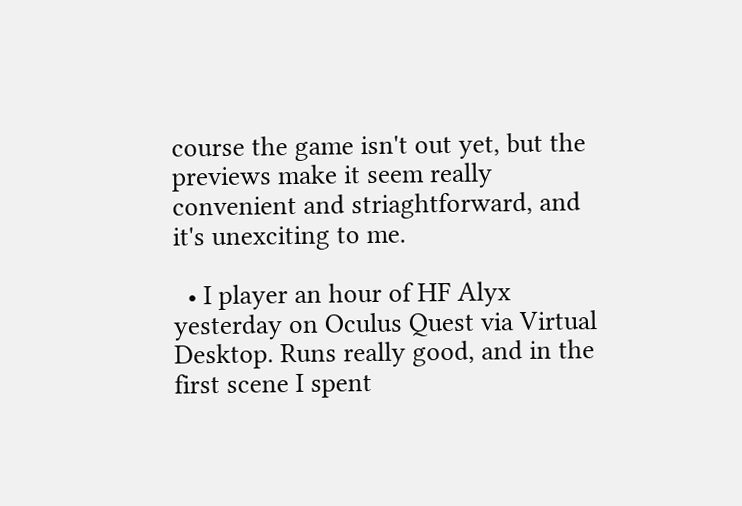course the game isn't out yet, but the previews make it seem really convenient and striaghtforward, and it's unexciting to me.

  • I player an hour of HF Alyx yesterday on Oculus Quest via Virtual Desktop. Runs really good, and in the first scene I spent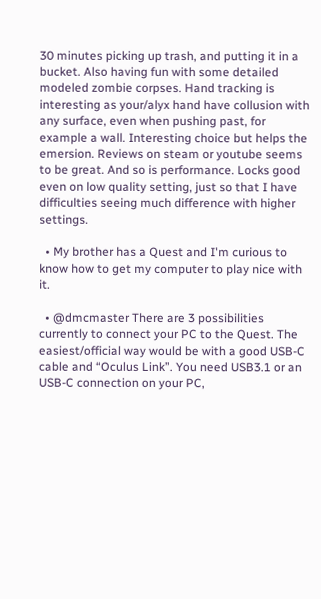30 minutes picking up trash, and putting it in a bucket. Also having fun with some detailed modeled zombie corpses. Hand tracking is interesting as your/alyx hand have collusion with any surface, even when pushing past, for example a wall. Interesting choice but helps the emersion. Reviews on steam or youtube seems to be great. And so is performance. Locks good even on low quality setting, just so that I have difficulties seeing much difference with higher settings.

  • My brother has a Quest and I'm curious to know how to get my computer to play nice with it.

  • @dmcmaster There are 3 possibilities currently to connect your PC to the Quest. The easiest/official way would be with a good USB-C cable and “Oculus Link”. You need USB3.1 or an USB-C connection on your PC,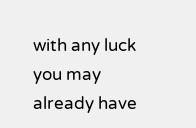with any luck you may already have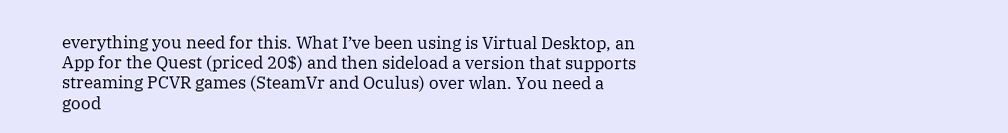everything you need for this. What I’ve been using is Virtual Desktop, an App for the Quest (priced 20$) and then sideload a version that supports streaming PCVR games (SteamVr and Oculus) over wlan. You need a good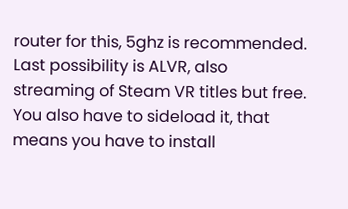router for this, 5ghz is recommended. Last possibility is ALVR, also streaming of Steam VR titles but free. You also have to sideload it, that means you have to install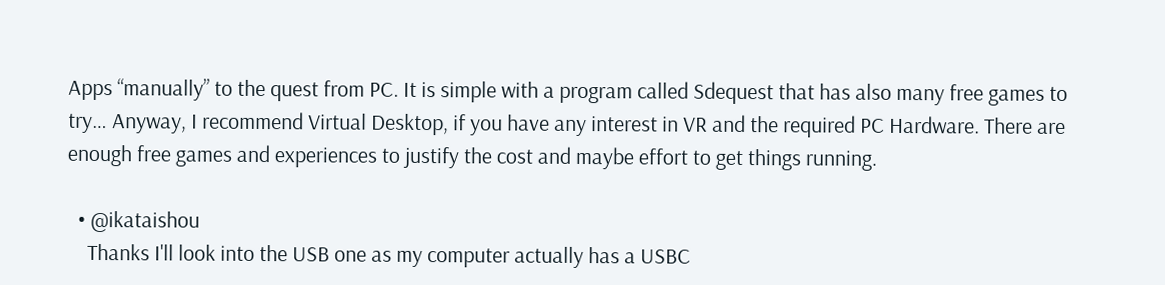Apps “manually” to the quest from PC. It is simple with a program called Sdequest that has also many free games to try… Anyway, I recommend Virtual Desktop, if you have any interest in VR and the required PC Hardware. There are enough free games and experiences to justify the cost and maybe effort to get things running.

  • @ikataishou
    Thanks I'll look into the USB one as my computer actually has a USBC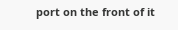port on the front of it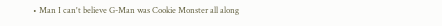• Man I can't believe G-Man was Cookie Monster all along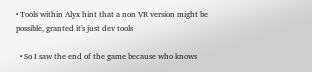• Tools within Alyx hint that a non VR version might be possible, granted it's just dev tools

  • So I saw the end of the game because who knows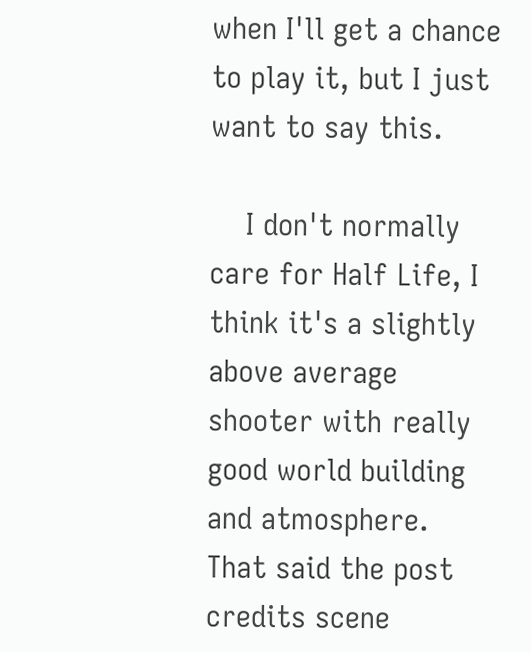when I'll get a chance to play it, but I just want to say this.

    I don't normally care for Half Life, I think it's a slightly above average shooter with really good world building and atmosphere. That said the post credits scene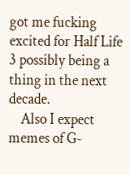got me fucking excited for Half Life 3 possibly being a thing in the next decade.
    Also I expect memes of G-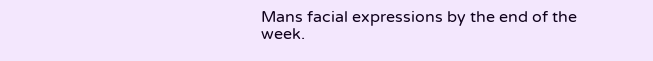Mans facial expressions by the end of the week.